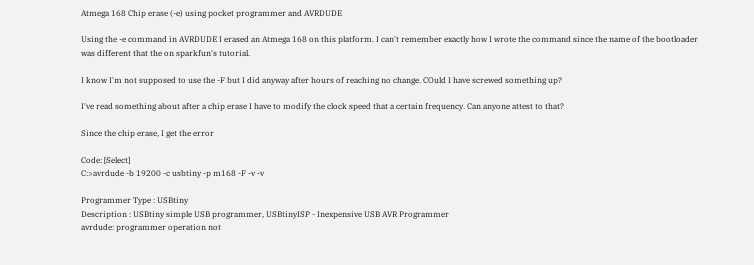Atmega 168 Chip erase (-e) using pocket programmer and AVRDUDE

Using the -e command in AVRDUDE I erased an Atmega 168 on this platform. I can't remember exactly how I wrote the command since the name of the bootloader was different that the on sparkfun's tutorial.

I know I'm not supposed to use the -F but I did anyway after hours of reaching no change. COuld I have screwed something up?

I've read something about after a chip erase I have to modify the clock speed that a certain frequency. Can anyone attest to that?

Since the chip erase, I get the error

Code: [Select]
C:>avrdude -b 19200 -c usbtiny -p m168 -F -v -v

Programmer Type : USBtiny
Description : USBtiny simple USB programmer, USBtinyISP - Inexpensive USB AVR Programmer
avrdude: programmer operation not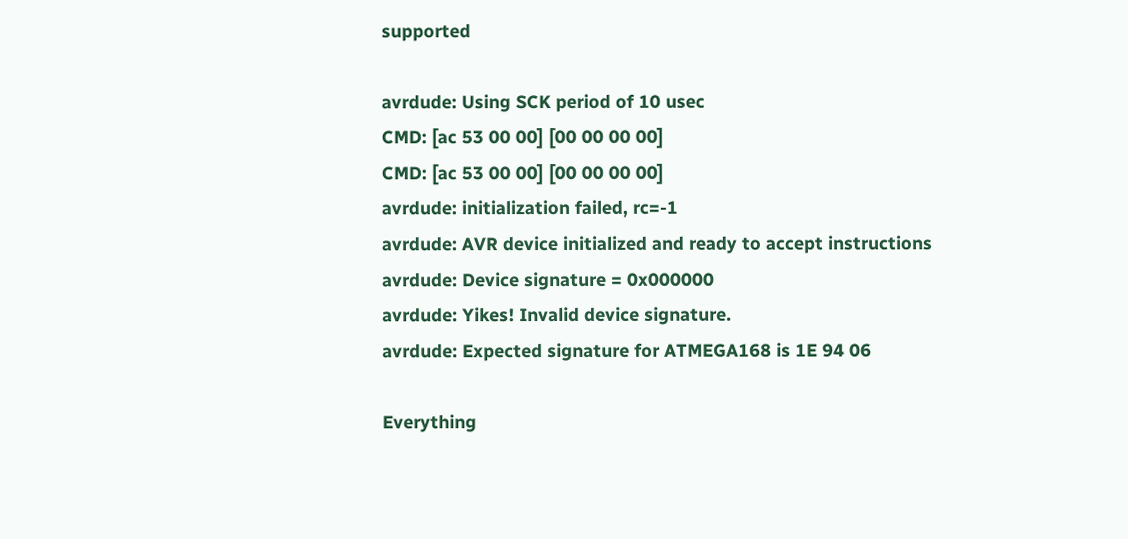supported

avrdude: Using SCK period of 10 usec
CMD: [ac 53 00 00] [00 00 00 00]
CMD: [ac 53 00 00] [00 00 00 00]
avrdude: initialization failed, rc=-1
avrdude: AVR device initialized and ready to accept instructions
avrdude: Device signature = 0x000000
avrdude: Yikes! Invalid device signature.
avrdude: Expected signature for ATMEGA168 is 1E 94 06

Everything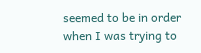seemed to be in order when I was trying to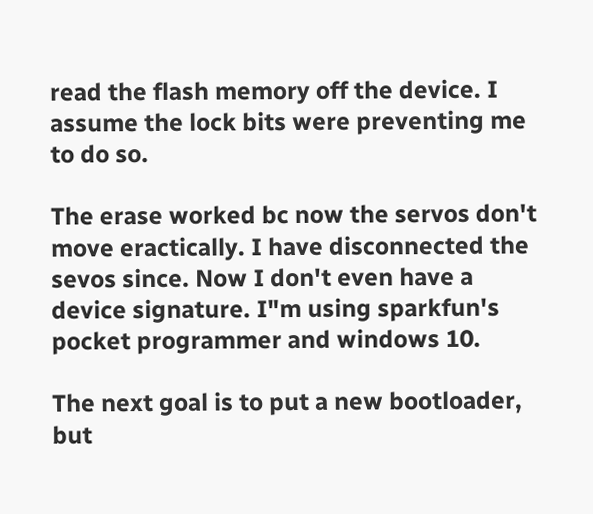read the flash memory off the device. I assume the lock bits were preventing me to do so.

The erase worked bc now the servos don't move eractically. I have disconnected the sevos since. Now I don't even have a device signature. I"m using sparkfun's pocket programmer and windows 10.

The next goal is to put a new bootloader, but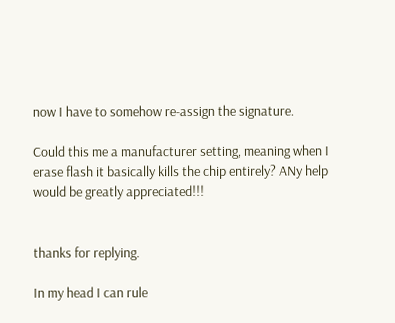now I have to somehow re-assign the signature.

Could this me a manufacturer setting, meaning when I erase flash it basically kills the chip entirely? ANy help would be greatly appreciated!!!


thanks for replying.

In my head I can rule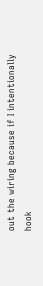out the wiring because if I intentionally hook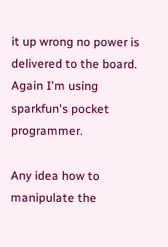it up wrong no power is delivered to the board. Again I'm using sparkfun's pocket programmer.

Any idea how to manipulate the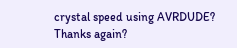crystal speed using AVRDUDE? Thanks again?